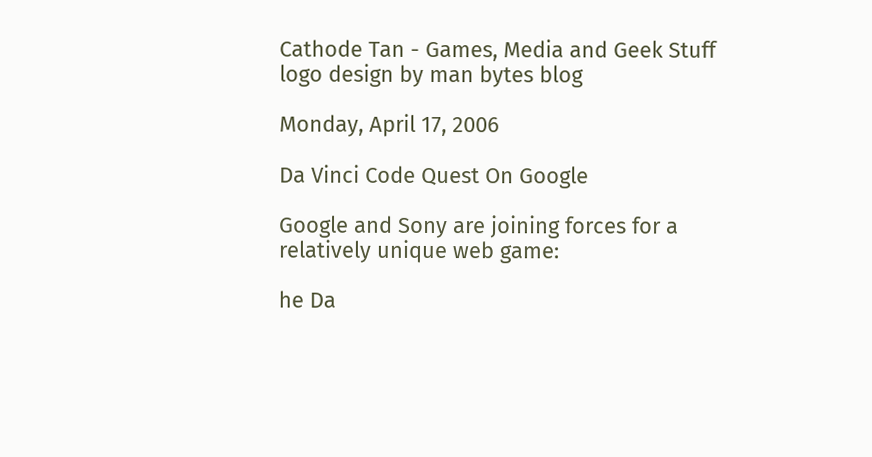Cathode Tan - Games, Media and Geek Stuff
logo design by man bytes blog

Monday, April 17, 2006

Da Vinci Code Quest On Google

Google and Sony are joining forces for a relatively unique web game:

he Da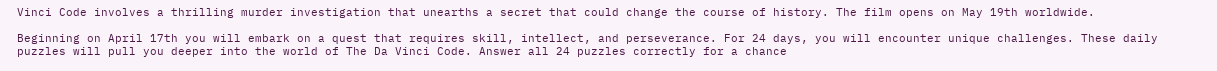Vinci Code involves a thrilling murder investigation that unearths a secret that could change the course of history. The film opens on May 19th worldwide.

Beginning on April 17th you will embark on a quest that requires skill, intellect, and perseverance. For 24 days, you will encounter unique challenges. These daily puzzles will pull you deeper into the world of The Da Vinci Code. Answer all 24 puzzles correctly for a chance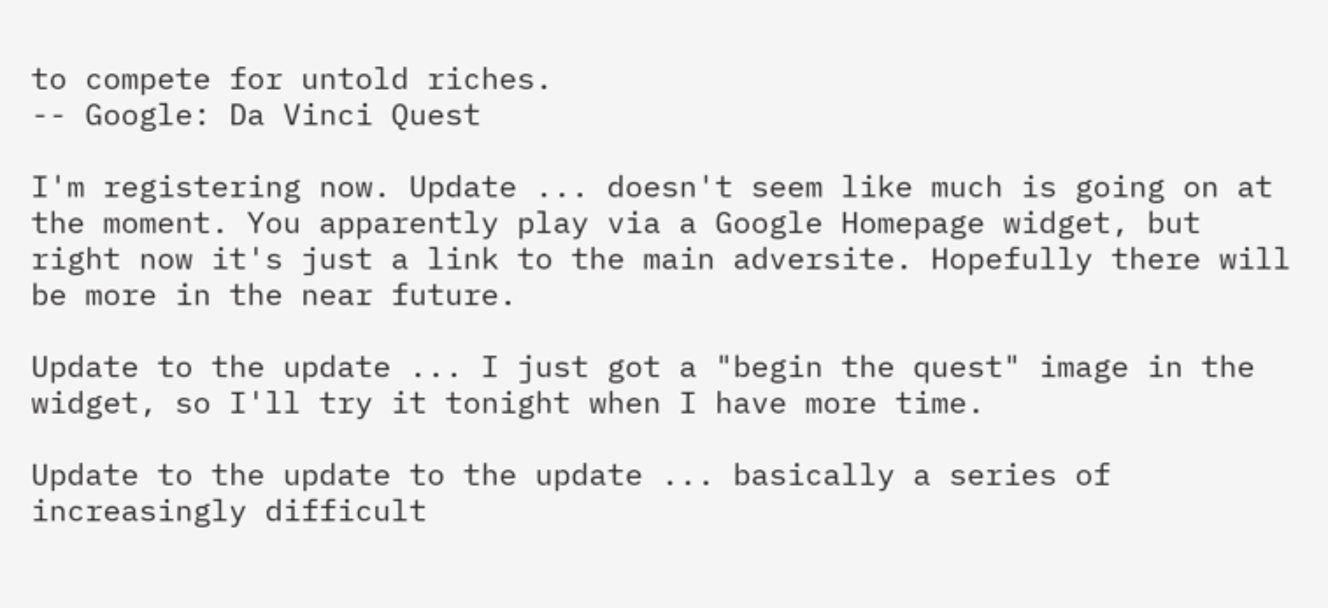to compete for untold riches.
-- Google: Da Vinci Quest

I'm registering now. Update ... doesn't seem like much is going on at the moment. You apparently play via a Google Homepage widget, but right now it's just a link to the main adversite. Hopefully there will be more in the near future.

Update to the update ... I just got a "begin the quest" image in the widget, so I'll try it tonight when I have more time.

Update to the update to the update ... basically a series of increasingly difficult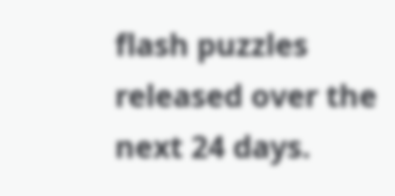flash puzzles released over the next 24 days.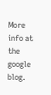More info at the google blog.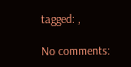tagged: ,

No comments: